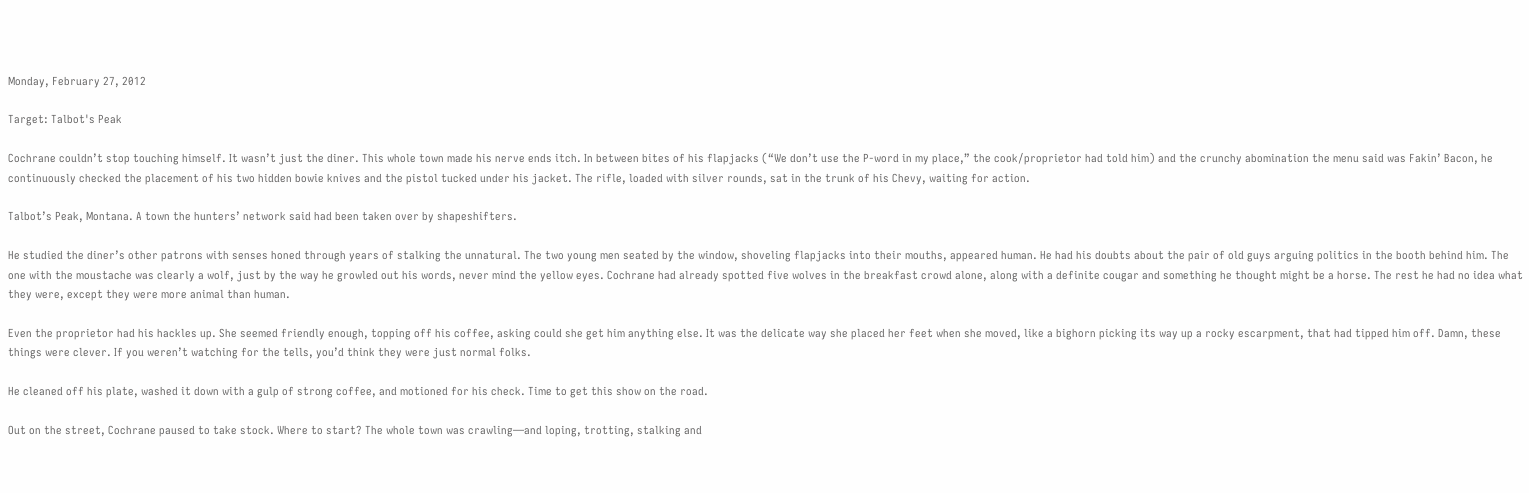Monday, February 27, 2012

Target: Talbot's Peak

Cochrane couldn’t stop touching himself. It wasn’t just the diner. This whole town made his nerve ends itch. In between bites of his flapjacks (“We don’t use the P-word in my place,” the cook/proprietor had told him) and the crunchy abomination the menu said was Fakin’ Bacon, he continuously checked the placement of his two hidden bowie knives and the pistol tucked under his jacket. The rifle, loaded with silver rounds, sat in the trunk of his Chevy, waiting for action.

Talbot’s Peak, Montana. A town the hunters’ network said had been taken over by shapeshifters.

He studied the diner’s other patrons with senses honed through years of stalking the unnatural. The two young men seated by the window, shoveling flapjacks into their mouths, appeared human. He had his doubts about the pair of old guys arguing politics in the booth behind him. The one with the moustache was clearly a wolf, just by the way he growled out his words, never mind the yellow eyes. Cochrane had already spotted five wolves in the breakfast crowd alone, along with a definite cougar and something he thought might be a horse. The rest he had no idea what they were, except they were more animal than human.

Even the proprietor had his hackles up. She seemed friendly enough, topping off his coffee, asking could she get him anything else. It was the delicate way she placed her feet when she moved, like a bighorn picking its way up a rocky escarpment, that had tipped him off. Damn, these things were clever. If you weren’t watching for the tells, you’d think they were just normal folks.

He cleaned off his plate, washed it down with a gulp of strong coffee, and motioned for his check. Time to get this show on the road.

Out on the street, Cochrane paused to take stock. Where to start? The whole town was crawling—and loping, trotting, stalking and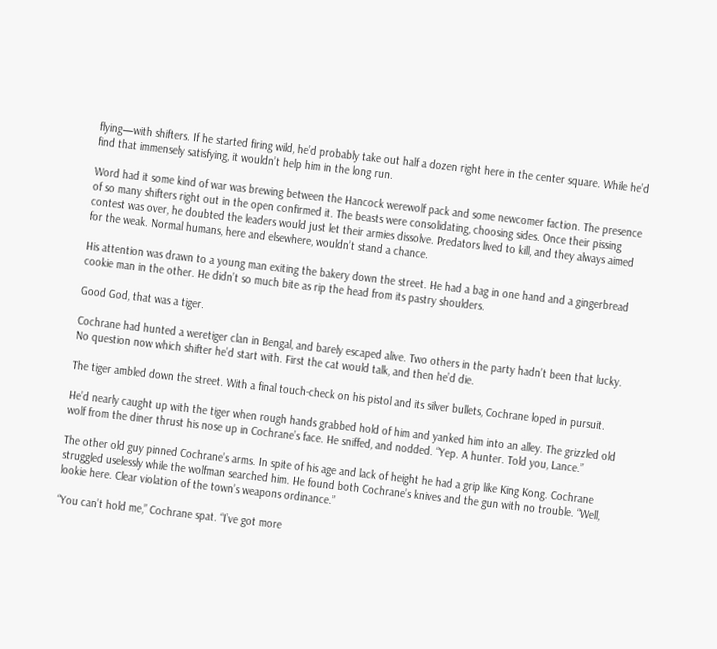flying—with shifters. If he started firing wild, he’d probably take out half a dozen right here in the center square. While he’d find that immensely satisfying, it wouldn’t help him in the long run.

Word had it some kind of war was brewing between the Hancock werewolf pack and some newcomer faction. The presence of so many shifters right out in the open confirmed it. The beasts were consolidating, choosing sides. Once their pissing contest was over, he doubted the leaders would just let their armies dissolve. Predators lived to kill, and they always aimed for the weak. Normal humans, here and elsewhere, wouldn’t stand a chance.

His attention was drawn to a young man exiting the bakery down the street. He had a bag in one hand and a gingerbread cookie man in the other. He didn’t so much bite as rip the head from its pastry shoulders.

Good God, that was a tiger.

Cochrane had hunted a weretiger clan in Bengal, and barely escaped alive. Two others in the party hadn’t been that lucky. No question now which shifter he’d start with. First the cat would talk, and then he’d die.

The tiger ambled down the street. With a final touch-check on his pistol and its silver bullets, Cochrane loped in pursuit.

He’d nearly caught up with the tiger when rough hands grabbed hold of him and yanked him into an alley. The grizzled old wolf from the diner thrust his nose up in Cochrane’s face. He sniffed, and nodded. “Yep. A hunter. Told you, Lance.”

The other old guy pinned Cochrane’s arms. In spite of his age and lack of height he had a grip like King Kong. Cochrane struggled uselessly while the wolfman searched him. He found both Cochrane’s knives and the gun with no trouble. “Well, lookie here. Clear violation of the town’s weapons ordinance.”

“You can’t hold me,” Cochrane spat. “I’ve got more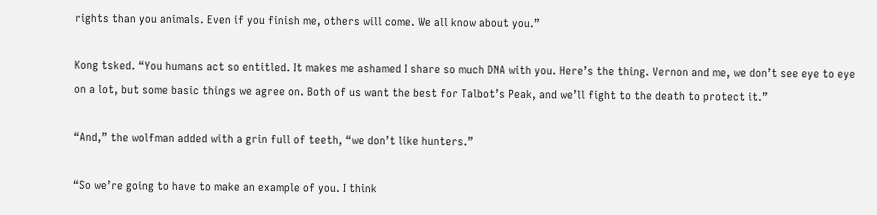rights than you animals. Even if you finish me, others will come. We all know about you.”

Kong tsked. “You humans act so entitled. It makes me ashamed I share so much DNA with you. Here’s the thing. Vernon and me, we don’t see eye to eye on a lot, but some basic things we agree on. Both of us want the best for Talbot’s Peak, and we’ll fight to the death to protect it.”

“And,” the wolfman added with a grin full of teeth, “we don’t like hunters.”

“So we’re going to have to make an example of you. I think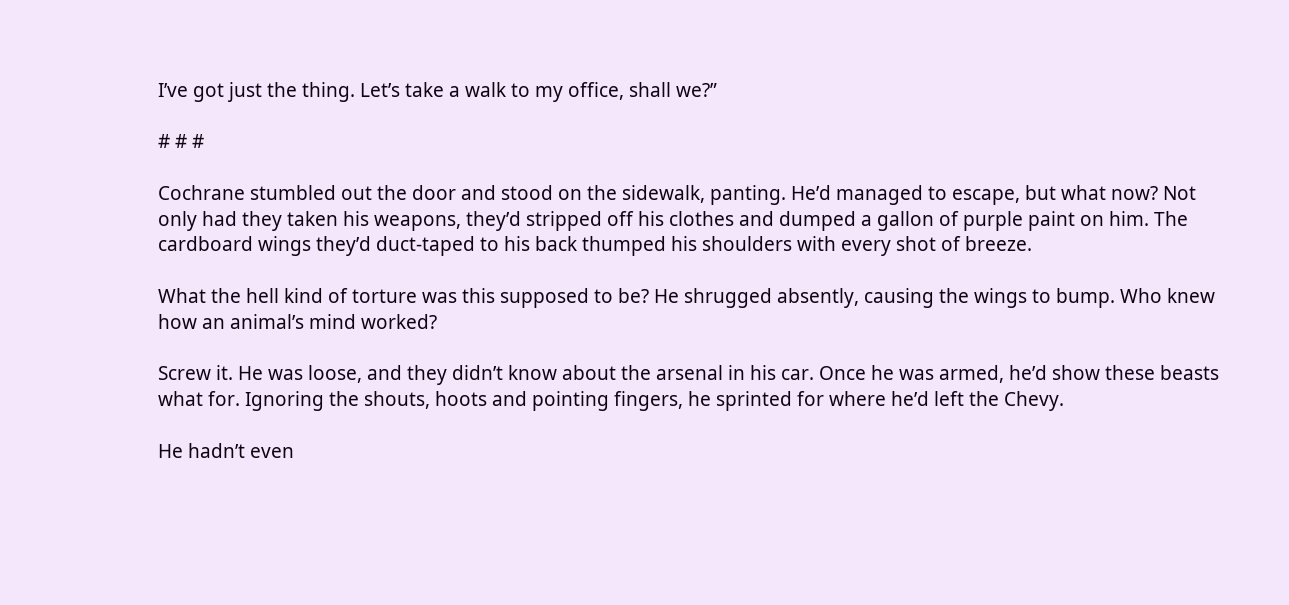I’ve got just the thing. Let’s take a walk to my office, shall we?”

# # #

Cochrane stumbled out the door and stood on the sidewalk, panting. He’d managed to escape, but what now? Not only had they taken his weapons, they’d stripped off his clothes and dumped a gallon of purple paint on him. The cardboard wings they’d duct-taped to his back thumped his shoulders with every shot of breeze.

What the hell kind of torture was this supposed to be? He shrugged absently, causing the wings to bump. Who knew how an animal’s mind worked?

Screw it. He was loose, and they didn’t know about the arsenal in his car. Once he was armed, he’d show these beasts what for. Ignoring the shouts, hoots and pointing fingers, he sprinted for where he’d left the Chevy.

He hadn’t even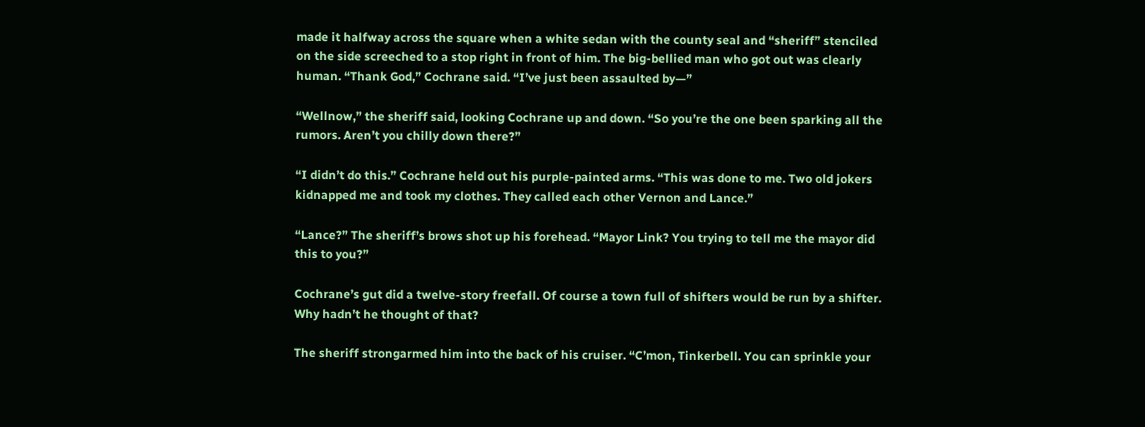made it halfway across the square when a white sedan with the county seal and “sheriff” stenciled on the side screeched to a stop right in front of him. The big-bellied man who got out was clearly human. “Thank God,” Cochrane said. “I’ve just been assaulted by—”

“Wellnow,” the sheriff said, looking Cochrane up and down. “So you’re the one been sparking all the rumors. Aren’t you chilly down there?”

“I didn’t do this.” Cochrane held out his purple-painted arms. “This was done to me. Two old jokers kidnapped me and took my clothes. They called each other Vernon and Lance.”

“Lance?” The sheriff’s brows shot up his forehead. “Mayor Link? You trying to tell me the mayor did this to you?”

Cochrane’s gut did a twelve-story freefall. Of course a town full of shifters would be run by a shifter. Why hadn’t he thought of that?

The sheriff strongarmed him into the back of his cruiser. “C’mon, Tinkerbell. You can sprinkle your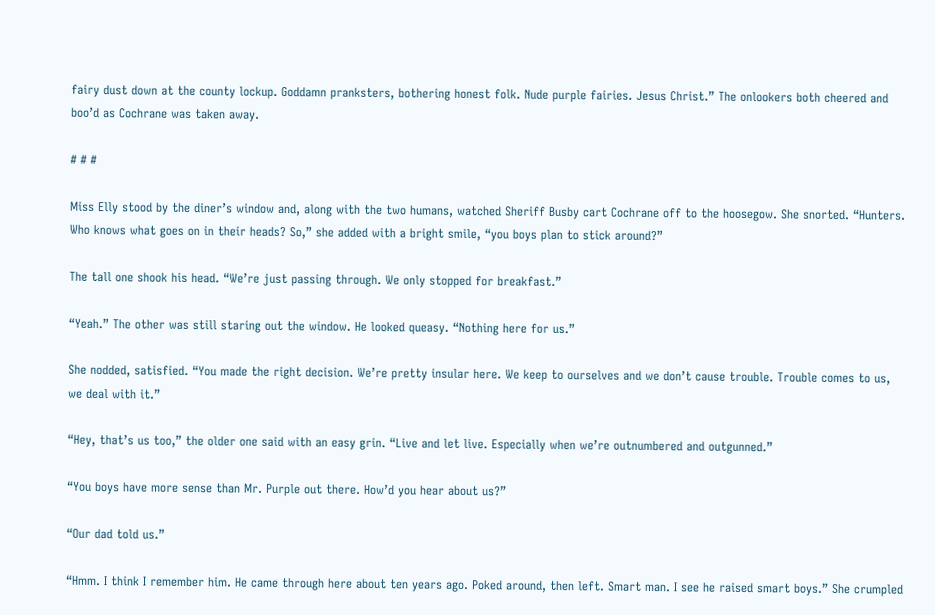fairy dust down at the county lockup. Goddamn pranksters, bothering honest folk. Nude purple fairies. Jesus Christ.” The onlookers both cheered and boo’d as Cochrane was taken away.

# # #

Miss Elly stood by the diner’s window and, along with the two humans, watched Sheriff Busby cart Cochrane off to the hoosegow. She snorted. “Hunters. Who knows what goes on in their heads? So,” she added with a bright smile, “you boys plan to stick around?”

The tall one shook his head. “We’re just passing through. We only stopped for breakfast.”

“Yeah.” The other was still staring out the window. He looked queasy. “Nothing here for us.”

She nodded, satisfied. “You made the right decision. We’re pretty insular here. We keep to ourselves and we don’t cause trouble. Trouble comes to us, we deal with it.”

“Hey, that’s us too,” the older one said with an easy grin. “Live and let live. Especially when we’re outnumbered and outgunned.”

“You boys have more sense than Mr. Purple out there. How’d you hear about us?”

“Our dad told us.”

“Hmm. I think I remember him. He came through here about ten years ago. Poked around, then left. Smart man. I see he raised smart boys.” She crumpled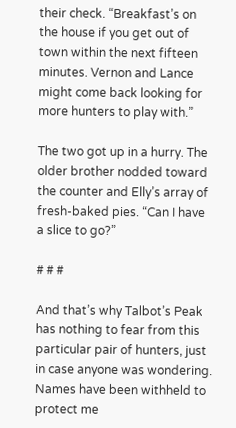their check. “Breakfast’s on the house if you get out of town within the next fifteen minutes. Vernon and Lance might come back looking for more hunters to play with.”

The two got up in a hurry. The older brother nodded toward the counter and Elly’s array of fresh-baked pies. “Can I have a slice to go?”

# # #

And that’s why Talbot’s Peak has nothing to fear from this particular pair of hunters, just in case anyone was wondering. Names have been withheld to protect me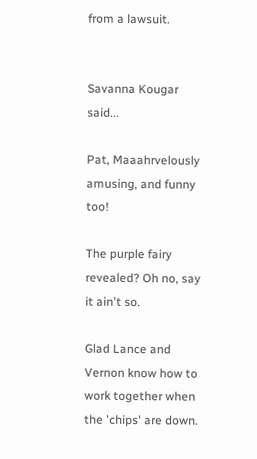from a lawsuit.


Savanna Kougar said...

Pat, Maaahrvelously amusing, and funny too!

The purple fairy revealed? Oh no, say it ain't so.

Glad Lance and Vernon know how to work together when the 'chips' are down.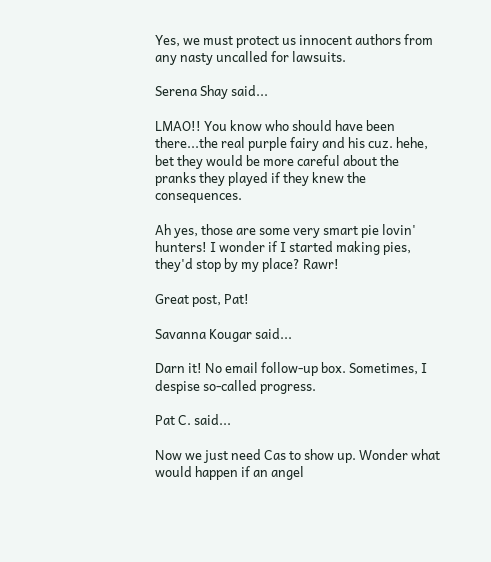Yes, we must protect us innocent authors from any nasty uncalled for lawsuits.

Serena Shay said...

LMAO!! You know who should have been there...the real purple fairy and his cuz. hehe, bet they would be more careful about the pranks they played if they knew the consequences.

Ah yes, those are some very smart pie lovin' hunters! I wonder if I started making pies, they'd stop by my place? Rawr!

Great post, Pat!

Savanna Kougar said...

Darn it! No email follow-up box. Sometimes, I despise so-called progress.

Pat C. said...

Now we just need Cas to show up. Wonder what would happen if an angel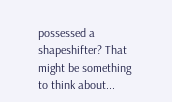possessed a shapeshifter? That might be something to think about...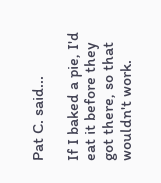Pat C. said...

If I baked a pie, I'd eat it before they got there, so that wouldn't work.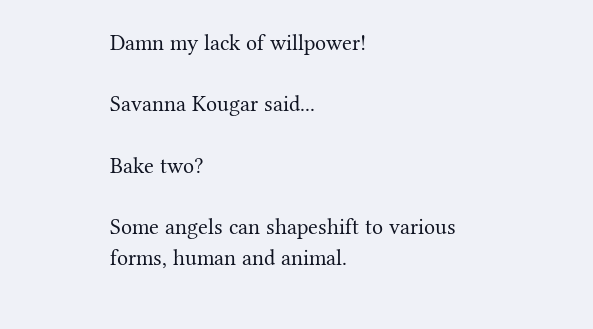Damn my lack of willpower!

Savanna Kougar said...

Bake two?

Some angels can shapeshift to various forms, human and animal.